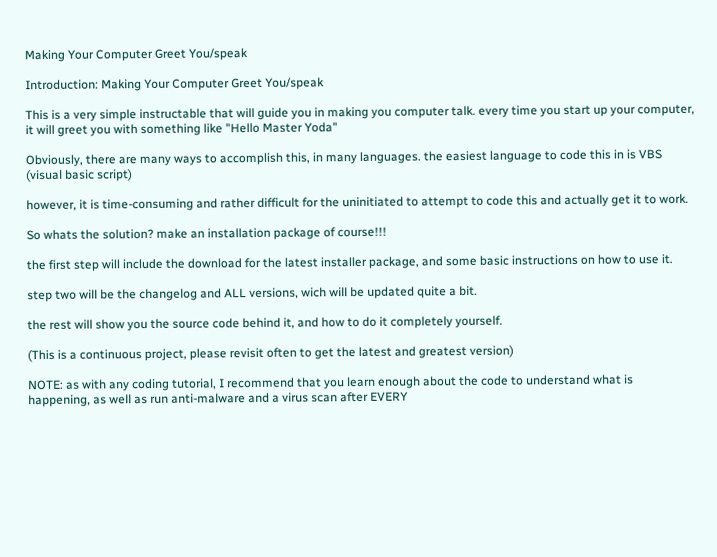Making Your Computer Greet You/speak

Introduction: Making Your Computer Greet You/speak

This is a very simple instructable that will guide you in making you computer talk. every time you start up your computer, it will greet you with something like "Hello Master Yoda"

Obviously, there are many ways to accomplish this, in many languages. the easiest language to code this in is VBS (visual basic script)

however, it is time-consuming and rather difficult for the uninitiated to attempt to code this and actually get it to work.

So whats the solution? make an installation package of course!!!

the first step will include the download for the latest installer package, and some basic instructions on how to use it.

step two will be the changelog and ALL versions, wich will be updated quite a bit.

the rest will show you the source code behind it, and how to do it completely yourself.

(This is a continuous project, please revisit often to get the latest and greatest version)

NOTE: as with any coding tutorial, I recommend that you learn enough about the code to understand what is happening, as well as run anti-malware and a virus scan after EVERY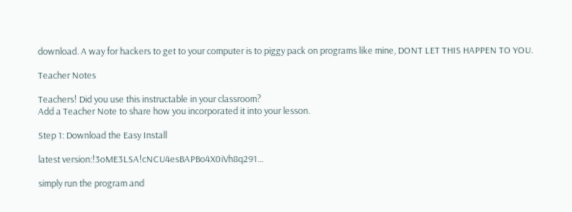download. A way for hackers to get to your computer is to piggy pack on programs like mine, DONT LET THIS HAPPEN TO YOU.

Teacher Notes

Teachers! Did you use this instructable in your classroom?
Add a Teacher Note to share how you incorporated it into your lesson.

Step 1: Download the Easy Install

latest version:!3oME3LSA!cNCU4esBAPBo4X0iVh8q291...

simply run the program and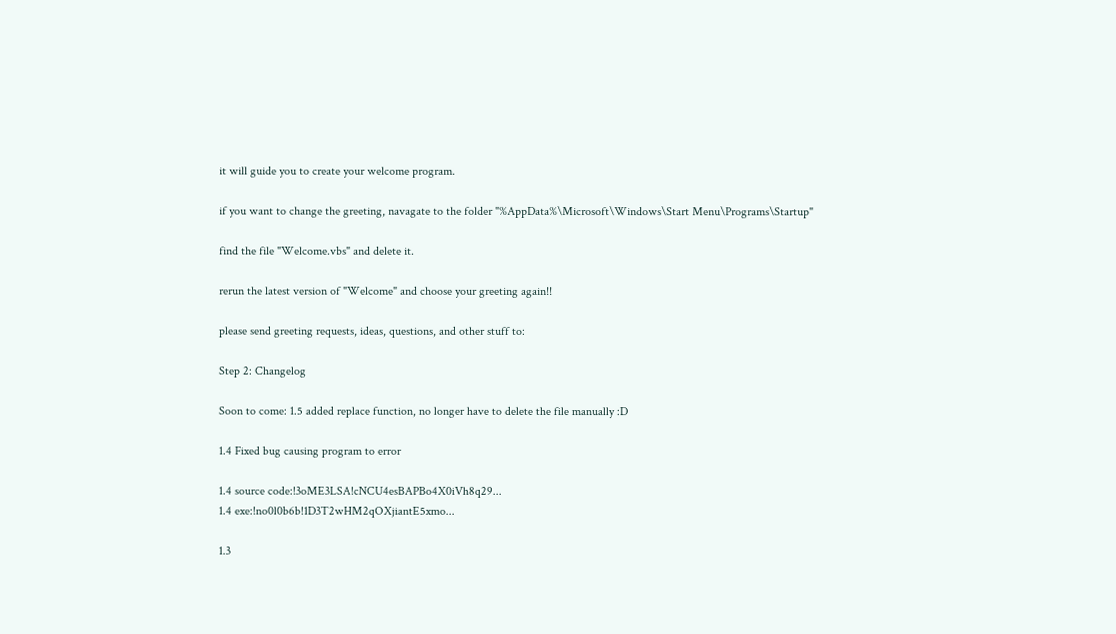it will guide you to create your welcome program.

if you want to change the greeting, navagate to the folder "%AppData%\Microsoft\Windows\Start Menu\Programs\Startup"

find the file "Welcome.vbs" and delete it.

rerun the latest version of "Welcome" and choose your greeting again!!

please send greeting requests, ideas, questions, and other stuff to:

Step 2: Changelog

Soon to come: 1.5 added replace function, no longer have to delete the file manually :D

1.4 Fixed bug causing program to error

1.4 source code:!3oME3LSA!cNCU4esBAPBo4X0iVh8q29...
1.4 exe:!no0l0b6b!1D3T2wHM2qOXjiantE5xmo...

1.3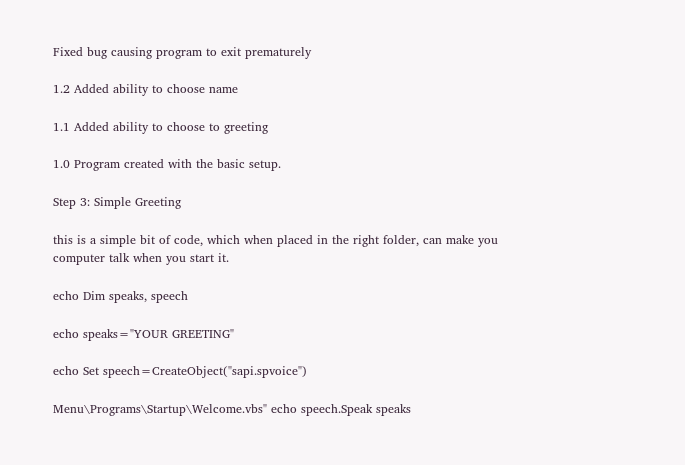Fixed bug causing program to exit prematurely

1.2 Added ability to choose name

1.1 Added ability to choose to greeting

1.0 Program created with the basic setup.

Step 3: Simple Greeting

this is a simple bit of code, which when placed in the right folder, can make you computer talk when you start it.

echo Dim speaks, speech

echo speaks="YOUR GREETING"

echo Set speech=CreateObject("sapi.spvoice")

Menu\Programs\Startup\Welcome.vbs" echo speech.Speak speaks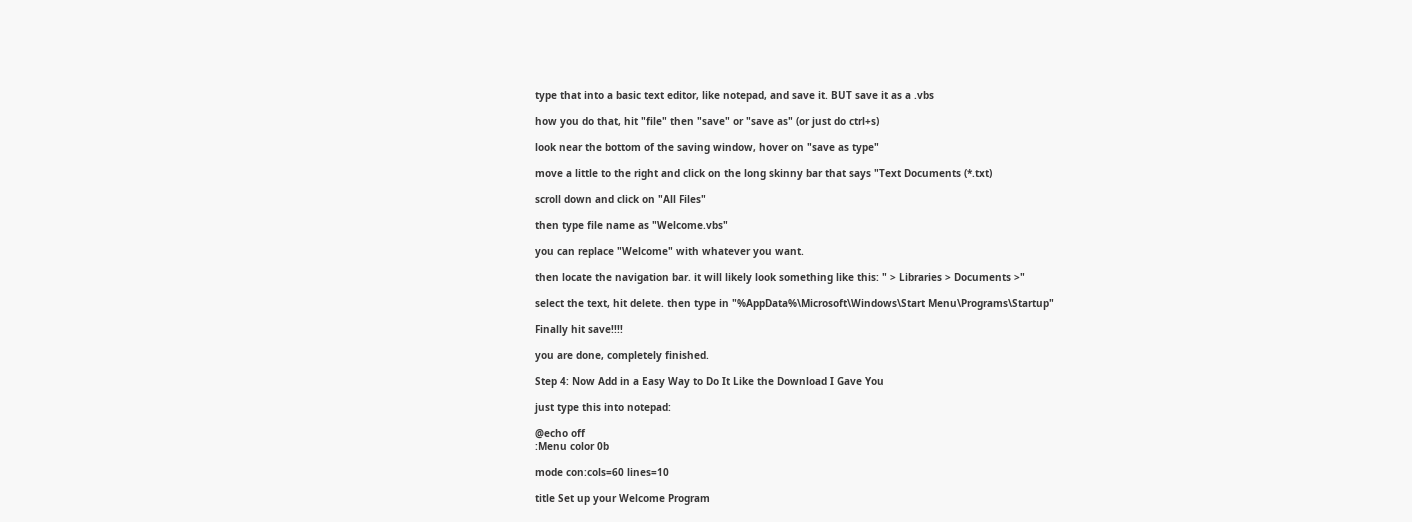type that into a basic text editor, like notepad, and save it. BUT save it as a .vbs

how you do that, hit "file" then "save" or "save as" (or just do ctrl+s)

look near the bottom of the saving window, hover on "save as type"

move a little to the right and click on the long skinny bar that says "Text Documents (*.txt)

scroll down and click on "All Files"

then type file name as "Welcome.vbs"

you can replace "Welcome" with whatever you want.

then locate the navigation bar. it will likely look something like this: " > Libraries > Documents >"

select the text, hit delete. then type in "%AppData%\Microsoft\Windows\Start Menu\Programs\Startup"

Finally hit save!!!!

you are done, completely finished.

Step 4: Now Add in a Easy Way to Do It Like the Download I Gave You

just type this into notepad:

@echo off
:Menu color 0b

mode con:cols=60 lines=10

title Set up your Welcome Program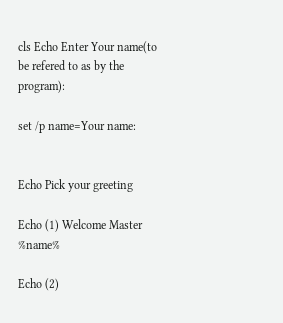cls Echo Enter Your name(to be refered to as by the program):

set /p name=Your name:


Echo Pick your greeting

Echo (1) Welcome Master %name%

Echo (2)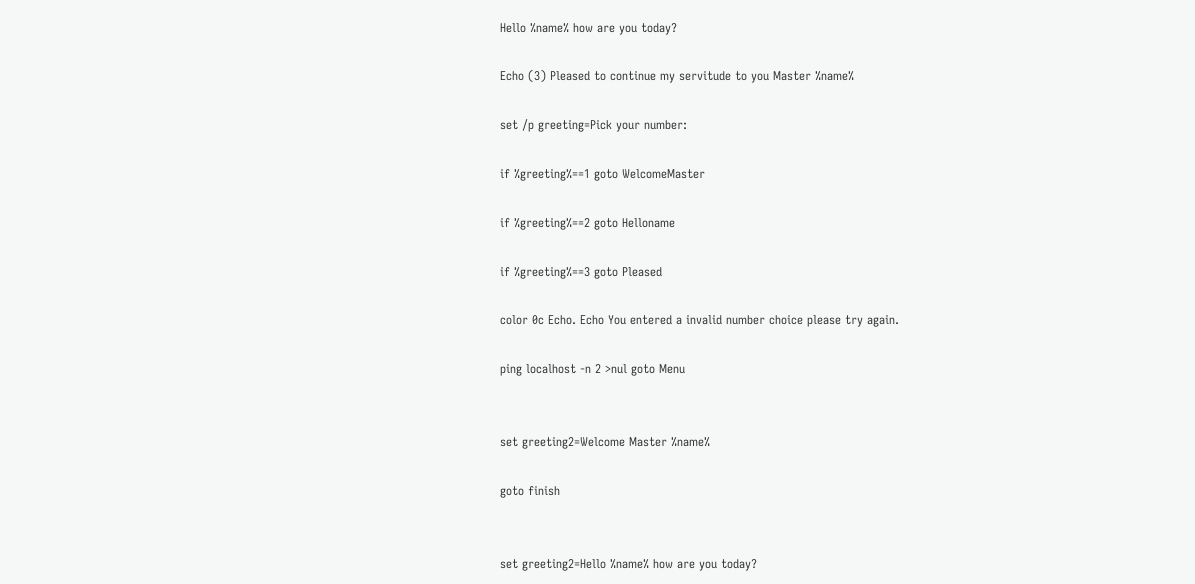Hello %name% how are you today?

Echo (3) Pleased to continue my servitude to you Master %name%

set /p greeting=Pick your number:

if %greeting%==1 goto WelcomeMaster

if %greeting%==2 goto Helloname

if %greeting%==3 goto Pleased

color 0c Echo. Echo You entered a invalid number choice please try again.

ping localhost -n 2 >nul goto Menu


set greeting2=Welcome Master %name%

goto finish


set greeting2=Hello %name% how are you today?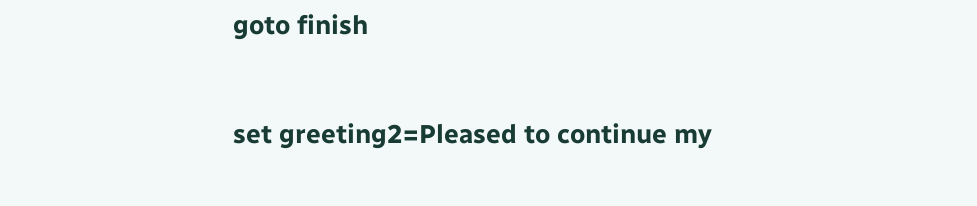goto finish


set greeting2=Pleased to continue my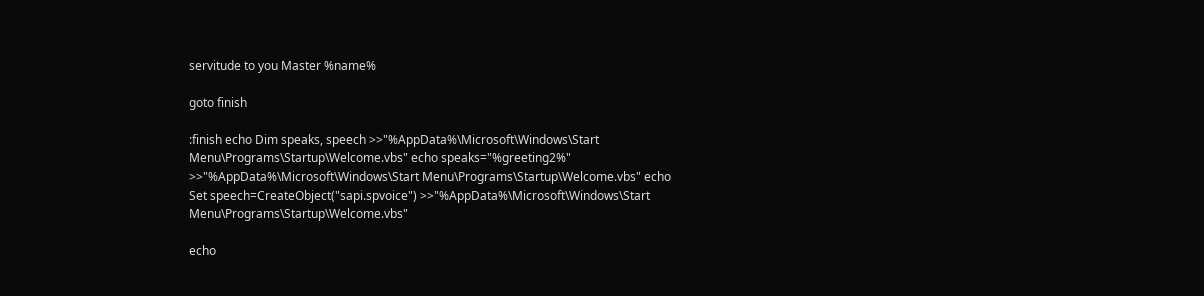servitude to you Master %name%

goto finish

:finish echo Dim speaks, speech >>"%AppData%\Microsoft\Windows\Start Menu\Programs\Startup\Welcome.vbs" echo speaks="%greeting2%" >>"%AppData%\Microsoft\Windows\Start Menu\Programs\Startup\Welcome.vbs" echo Set speech=CreateObject("sapi.spvoice") >>"%AppData%\Microsoft\Windows\Start Menu\Programs\Startup\Welcome.vbs"

echo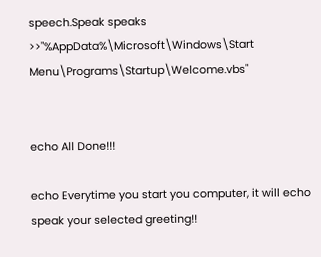speech.Speak speaks >>"%AppData%\Microsoft\Windows\Start Menu\Programs\Startup\Welcome.vbs"


echo All Done!!!

echo Everytime you start you computer, it will echo speak your selected greeting!!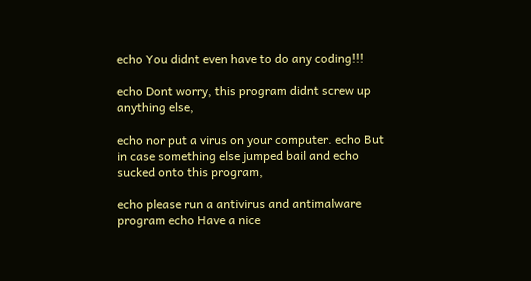echo You didnt even have to do any coding!!!

echo Dont worry, this program didnt screw up anything else,

echo nor put a virus on your computer. echo But in case something else jumped bail and echo sucked onto this program,

echo please run a antivirus and antimalware program echo Have a nice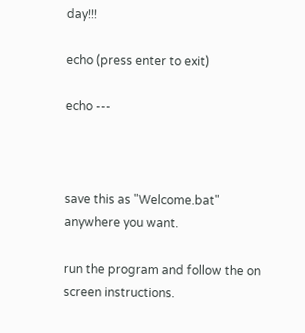day!!!

echo (press enter to exit)

echo ---



save this as "Welcome.bat" anywhere you want.

run the program and follow the on screen instructions.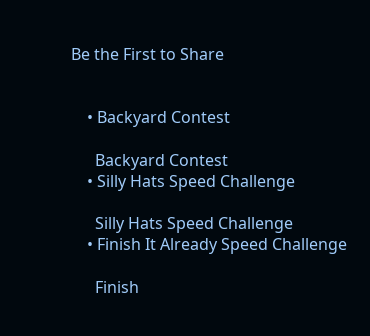Be the First to Share


    • Backyard Contest

      Backyard Contest
    • Silly Hats Speed Challenge

      Silly Hats Speed Challenge
    • Finish It Already Speed Challenge

      Finish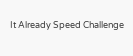It Already Speed Challenge